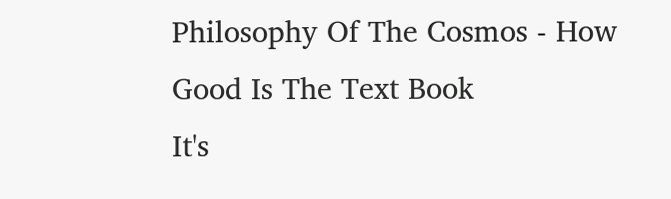Philosophy Of The Cosmos - How Good Is The Text Book
It's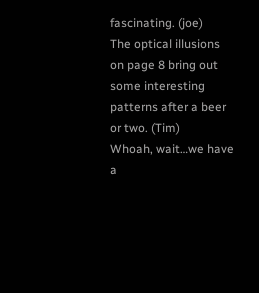fascinating. (joe)
The optical illusions on page 8 bring out some interesting patterns after a beer or two. (Tim)
Whoah, wait…we have a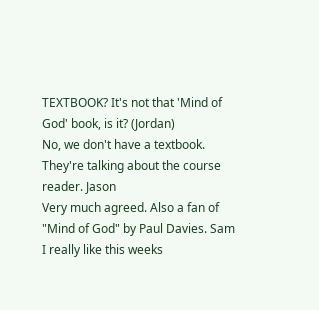TEXTBOOK? It's not that 'Mind of God' book, is it? (Jordan)
No, we don't have a textbook. They're talking about the course reader. Jason
Very much agreed. Also a fan of "Mind of God" by Paul Davies. Sam
I really like this weeks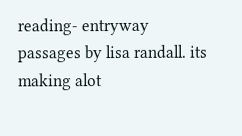reading- entryway passages by lisa randall. its making alot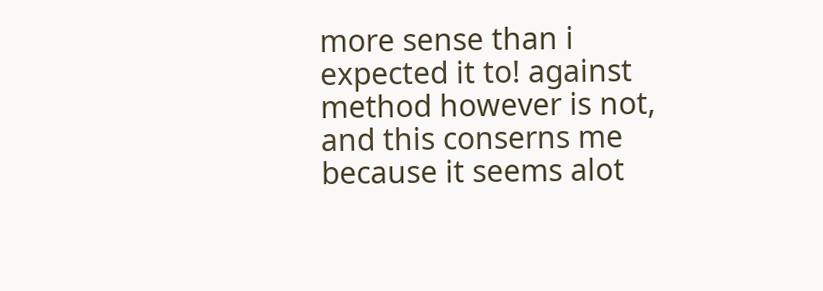more sense than i expected it to! against method however is not, and this conserns me because it seems alot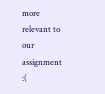more relevant to our assignment :(